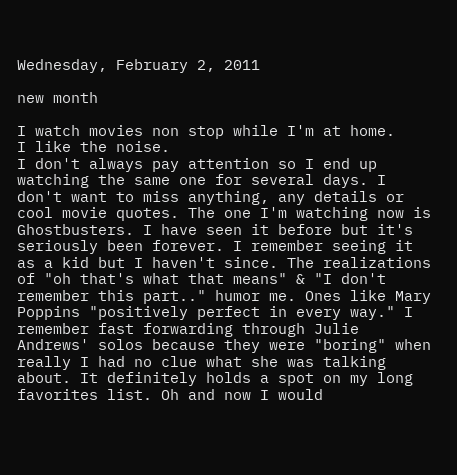Wednesday, February 2, 2011

new month

I watch movies non stop while I'm at home.
I like the noise.
I don't always pay attention so I end up watching the same one for several days. I don't want to miss anything, any details or cool movie quotes. The one I'm watching now is Ghostbusters. I have seen it before but it's seriously been forever. I remember seeing it as a kid but I haven't since. The realizations of "oh that's what that means" & "I don't remember this part.." humor me. Ones like Mary Poppins "positively perfect in every way." I remember fast forwarding through Julie Andrews' solos because they were "boring" when really I had no clue what she was talking about. It definitely holds a spot on my long favorites list. Oh and now I would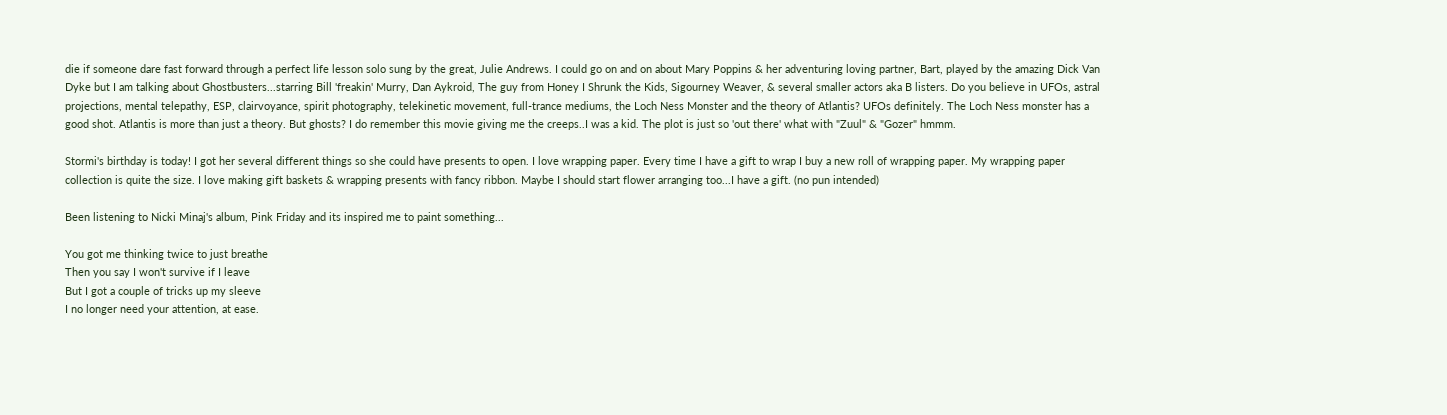die if someone dare fast forward through a perfect life lesson solo sung by the great, Julie Andrews. I could go on and on about Mary Poppins & her adventuring loving partner, Bart, played by the amazing Dick Van Dyke but I am talking about Ghostbusters...starring Bill 'freakin' Murry, Dan Aykroid, The guy from Honey I Shrunk the Kids, Sigourney Weaver, & several smaller actors aka B listers. Do you believe in UFOs, astral projections, mental telepathy, ESP, clairvoyance, spirit photography, telekinetic movement, full-trance mediums, the Loch Ness Monster and the theory of Atlantis? UFOs definitely. The Loch Ness monster has a good shot. Atlantis is more than just a theory. But ghosts? I do remember this movie giving me the creeps..I was a kid. The plot is just so 'out there' what with "Zuul" & "Gozer" hmmm.

Stormi's birthday is today! I got her several different things so she could have presents to open. I love wrapping paper. Every time I have a gift to wrap I buy a new roll of wrapping paper. My wrapping paper collection is quite the size. I love making gift baskets & wrapping presents with fancy ribbon. Maybe I should start flower arranging too...I have a gift. (no pun intended)

Been listening to Nicki Minaj's album, Pink Friday and its inspired me to paint something...

You got me thinking twice to just breathe
Then you say I won't survive if I leave
But I got a couple of tricks up my sleeve
I no longer need your attention, at ease.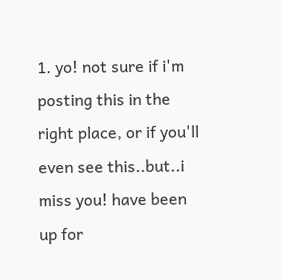1. yo! not sure if i'm posting this in the right place, or if you'll even see this..but..i miss you! have been up for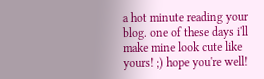a hot minute reading your blog. one of these days i'll make mine look cute like yours! ;) hope you're well!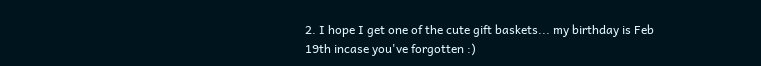2. I hope I get one of the cute gift baskets... my birthday is Feb 19th incase you've forgotten :)